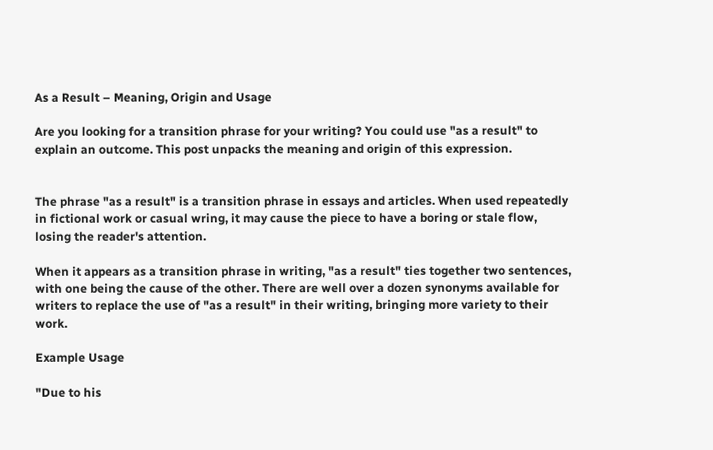As a Result – Meaning, Origin and Usage

Are you looking for a transition phrase for your writing? You could use "as a result" to explain an outcome. This post unpacks the meaning and origin of this expression.


The phrase "as a result" is a transition phrase in essays and articles. When used repeatedly in fictional work or casual wring, it may cause the piece to have a boring or stale flow, losing the reader's attention.

When it appears as a transition phrase in writing, "as a result" ties together two sentences, with one being the cause of the other. There are well over a dozen synonyms available for writers to replace the use of "as a result" in their writing, bringing more variety to their work.

Example Usage

"Due to his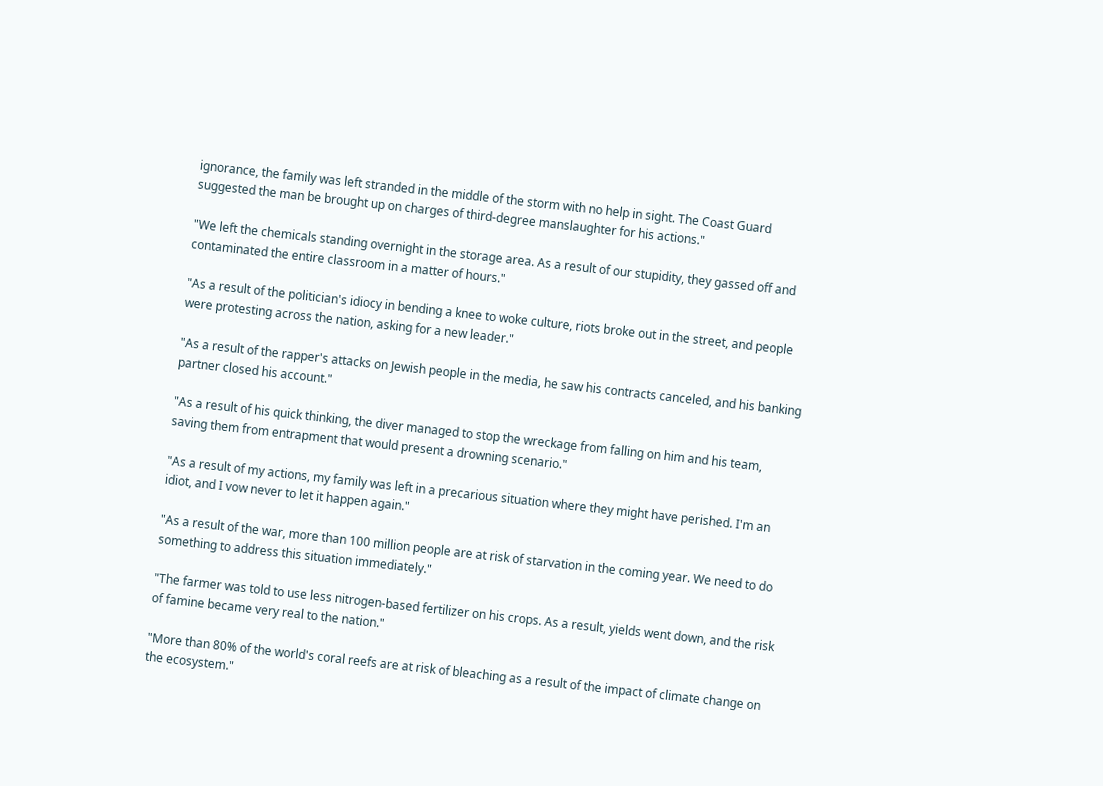ignorance, the family was left stranded in the middle of the storm with no help in sight. The Coast Guard suggested the man be brought up on charges of third-degree manslaughter for his actions."

"We left the chemicals standing overnight in the storage area. As a result of our stupidity, they gassed off and contaminated the entire classroom in a matter of hours."

"As a result of the politician's idiocy in bending a knee to woke culture, riots broke out in the street, and people were protesting across the nation, asking for a new leader."

"As a result of the rapper's attacks on Jewish people in the media, he saw his contracts canceled, and his banking partner closed his account."

"As a result of his quick thinking, the diver managed to stop the wreckage from falling on him and his team, saving them from entrapment that would present a drowning scenario."

"As a result of my actions, my family was left in a precarious situation where they might have perished. I'm an idiot, and I vow never to let it happen again."

"As a result of the war, more than 100 million people are at risk of starvation in the coming year. We need to do something to address this situation immediately."

"The farmer was told to use less nitrogen-based fertilizer on his crops. As a result, yields went down, and the risk of famine became very real to the nation."

"More than 80% of the world's coral reefs are at risk of bleaching as a result of the impact of climate change on the ecosystem."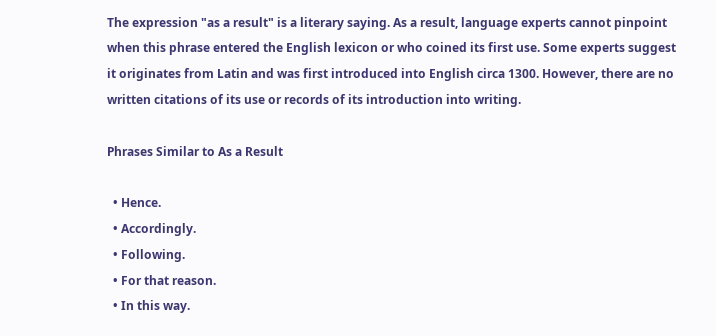The expression "as a result" is a literary saying. As a result, language experts cannot pinpoint when this phrase entered the English lexicon or who coined its first use. Some experts suggest it originates from Latin and was first introduced into English circa 1300. However, there are no written citations of its use or records of its introduction into writing.

Phrases Similar to As a Result

  • Hence.
  • Accordingly.
  • Following.
  • For that reason.
  • In this way.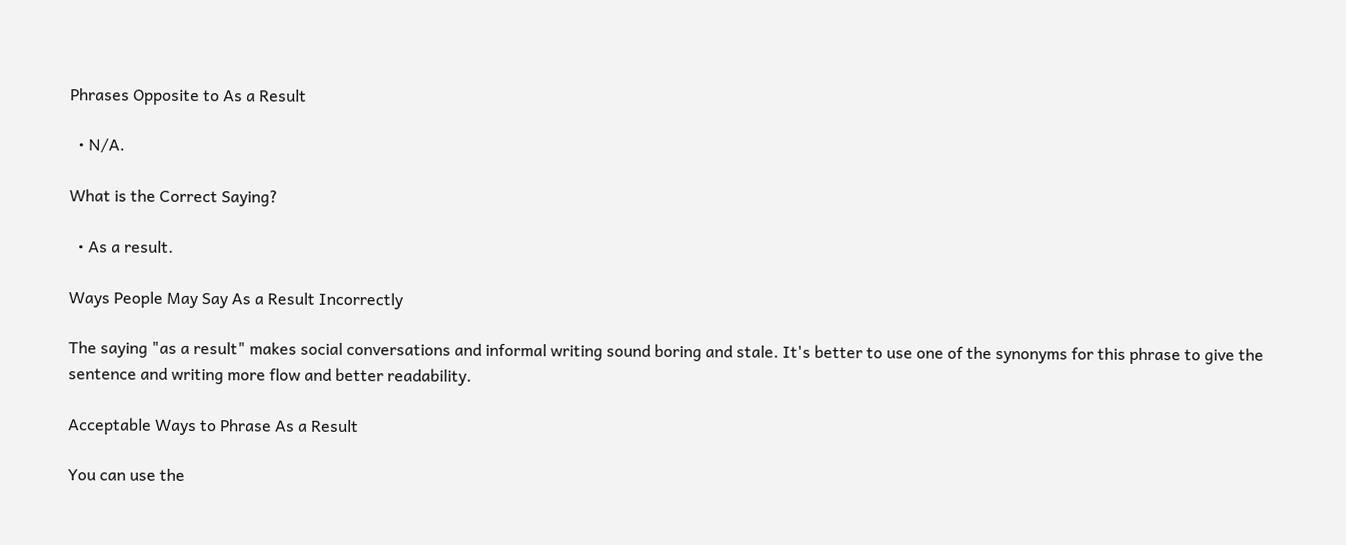Phrases Opposite to As a Result

  • N/A.

What is the Correct Saying?

  • As a result.

Ways People May Say As a Result Incorrectly

The saying "as a result" makes social conversations and informal writing sound boring and stale. It's better to use one of the synonyms for this phrase to give the sentence and writing more flow and better readability.

Acceptable Ways to Phrase As a Result

You can use the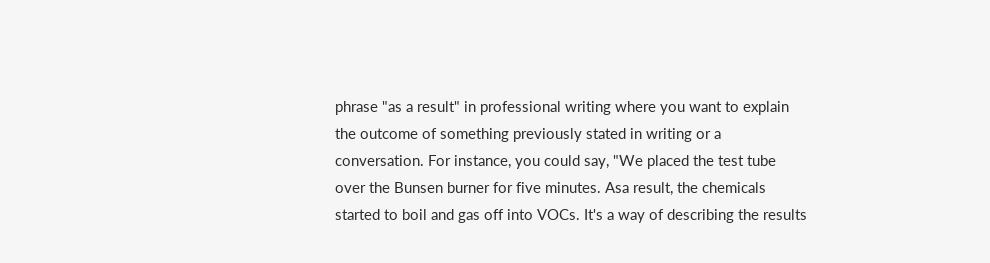phrase "as a result" in professional writing where you want to explain the outcome of something previously stated in writing or a conversation. For instance, you could say, "We placed the test tube over the Bunsen burner for five minutes. Asa result, the chemicals started to boil and gas off into VOCs. It's a way of describing the results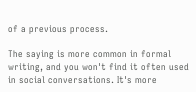of a previous process.

The saying is more common in formal writing, and you won't find it often used in social conversations. It's more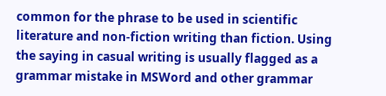common for the phrase to be used in scientific literature and non-fiction writing than fiction. Using the saying in casual writing is usually flagged as a grammar mistake in MSWord and other grammar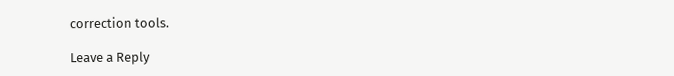correction tools.

Leave a Reply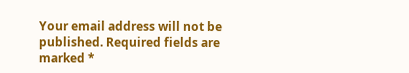Your email address will not be published. Required fields are marked *